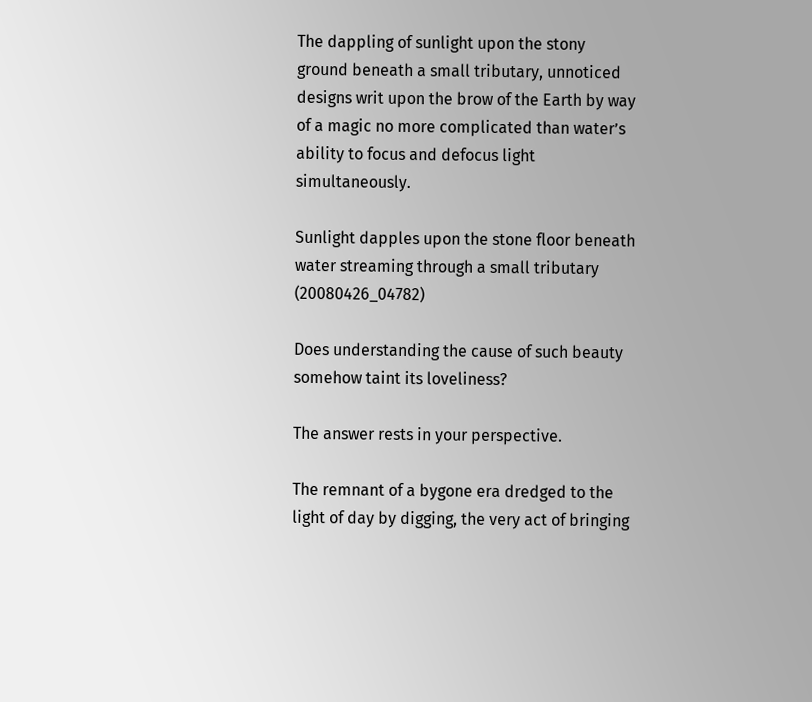The dappling of sunlight upon the stony ground beneath a small tributary, unnoticed designs writ upon the brow of the Earth by way of a magic no more complicated than water’s ability to focus and defocus light simultaneously.

Sunlight dapples upon the stone floor beneath water streaming through a small tributary (20080426_04782)

Does understanding the cause of such beauty somehow taint its loveliness?

The answer rests in your perspective.

The remnant of a bygone era dredged to the light of day by digging, the very act of bringing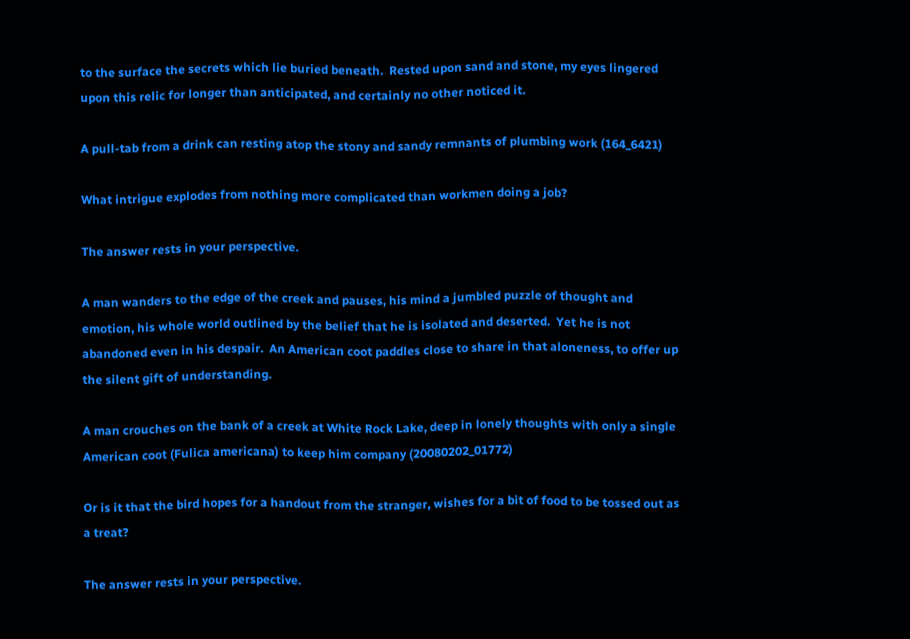to the surface the secrets which lie buried beneath.  Rested upon sand and stone, my eyes lingered upon this relic for longer than anticipated, and certainly no other noticed it.

A pull-tab from a drink can resting atop the stony and sandy remnants of plumbing work (164_6421)

What intrigue explodes from nothing more complicated than workmen doing a job?

The answer rests in your perspective.

A man wanders to the edge of the creek and pauses, his mind a jumbled puzzle of thought and emotion, his whole world outlined by the belief that he is isolated and deserted.  Yet he is not abandoned even in his despair.  An American coot paddles close to share in that aloneness, to offer up the silent gift of understanding.

A man crouches on the bank of a creek at White Rock Lake, deep in lonely thoughts with only a single American coot (Fulica americana) to keep him company (20080202_01772)

Or is it that the bird hopes for a handout from the stranger, wishes for a bit of food to be tossed out as a treat?

The answer rests in your perspective.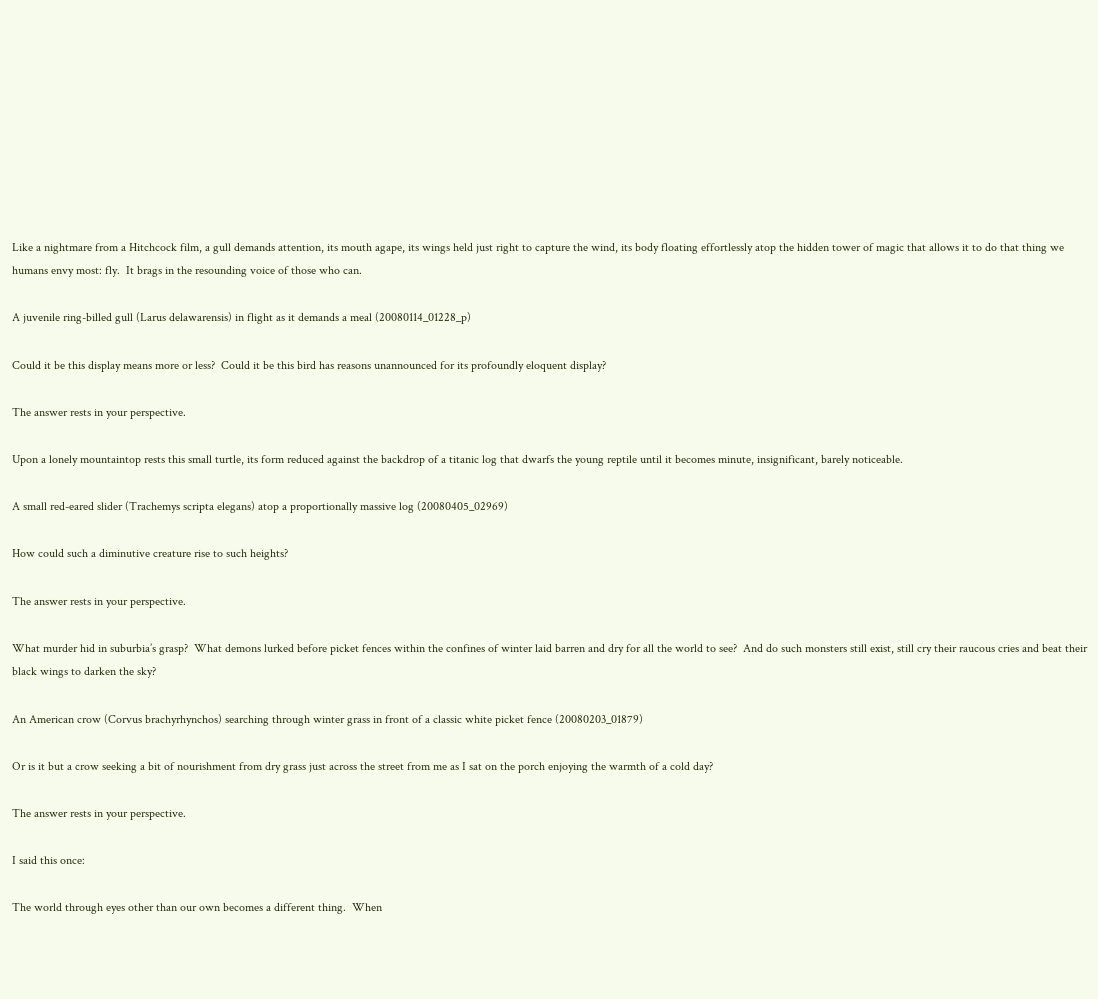Like a nightmare from a Hitchcock film, a gull demands attention, its mouth agape, its wings held just right to capture the wind, its body floating effortlessly atop the hidden tower of magic that allows it to do that thing we humans envy most: fly.  It brags in the resounding voice of those who can.

A juvenile ring-billed gull (Larus delawarensis) in flight as it demands a meal (20080114_01228_p)

Could it be this display means more or less?  Could it be this bird has reasons unannounced for its profoundly eloquent display?

The answer rests in your perspective.

Upon a lonely mountaintop rests this small turtle, its form reduced against the backdrop of a titanic log that dwarfs the young reptile until it becomes minute, insignificant, barely noticeable.

A small red-eared slider (Trachemys scripta elegans) atop a proportionally massive log (20080405_02969)

How could such a diminutive creature rise to such heights?

The answer rests in your perspective.

What murder hid in suburbia’s grasp?  What demons lurked before picket fences within the confines of winter laid barren and dry for all the world to see?  And do such monsters still exist, still cry their raucous cries and beat their black wings to darken the sky?

An American crow (Corvus brachyrhynchos) searching through winter grass in front of a classic white picket fence (20080203_01879)

Or is it but a crow seeking a bit of nourishment from dry grass just across the street from me as I sat on the porch enjoying the warmth of a cold day?

The answer rests in your perspective.

I said this once:

The world through eyes other than our own becomes a different thing.  When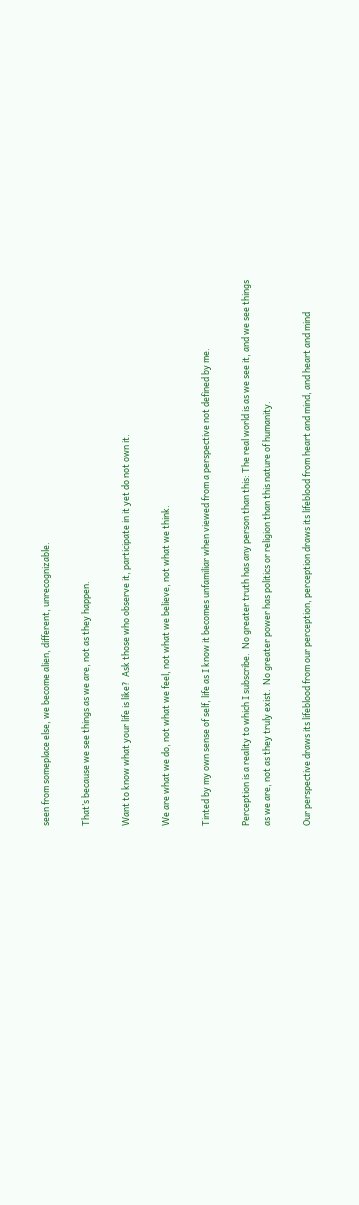seen from someplace else, we become alien, different, unrecognizable.

That’s because we see things as we are, not as they happen.

Want to know what your life is like?  Ask those who observe it, participate in it yet do not own it.

We are what we do, not what we feel, not what we believe, not what we think.

Tinted by my own sense of self, life as I know it becomes unfamiliar when viewed from a perspective not defined by me.

Perception is a reality to which I subscribe.  No greater truth has any person than this: The real world is as we see it, and we see things as we are, not as they truly exist.  No greater power has politics or religion than this nature of humanity.

Our perspective draws its lifeblood from our perception, perception draws its lifeblood from heart and mind, and heart and mind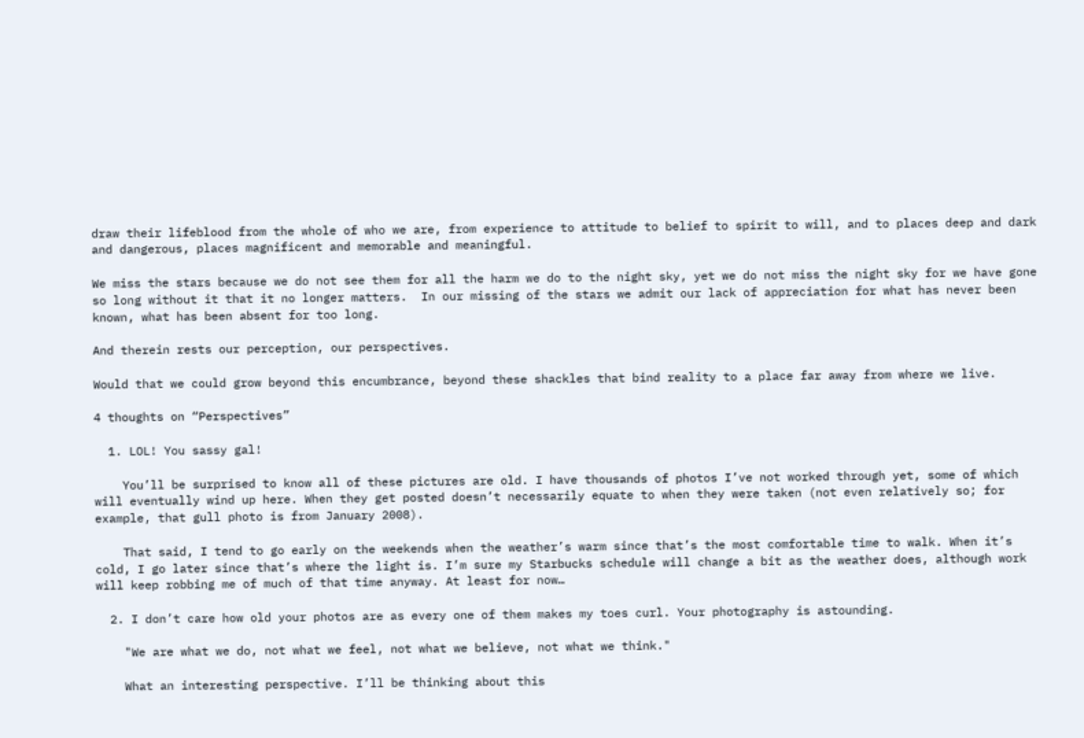draw their lifeblood from the whole of who we are, from experience to attitude to belief to spirit to will, and to places deep and dark and dangerous, places magnificent and memorable and meaningful.

We miss the stars because we do not see them for all the harm we do to the night sky, yet we do not miss the night sky for we have gone so long without it that it no longer matters.  In our missing of the stars we admit our lack of appreciation for what has never been known, what has been absent for too long.

And therein rests our perception, our perspectives.

Would that we could grow beyond this encumbrance, beyond these shackles that bind reality to a place far away from where we live.

4 thoughts on “Perspectives”

  1. LOL! You sassy gal!

    You’ll be surprised to know all of these pictures are old. I have thousands of photos I’ve not worked through yet, some of which will eventually wind up here. When they get posted doesn’t necessarily equate to when they were taken (not even relatively so; for example, that gull photo is from January 2008).

    That said, I tend to go early on the weekends when the weather’s warm since that’s the most comfortable time to walk. When it’s cold, I go later since that’s where the light is. I’m sure my Starbucks schedule will change a bit as the weather does, although work will keep robbing me of much of that time anyway. At least for now…

  2. I don’t care how old your photos are as every one of them makes my toes curl. Your photography is astounding.

    "We are what we do, not what we feel, not what we believe, not what we think."

    What an interesting perspective. I’ll be thinking about this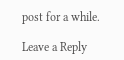post for a while.

Leave a Reply